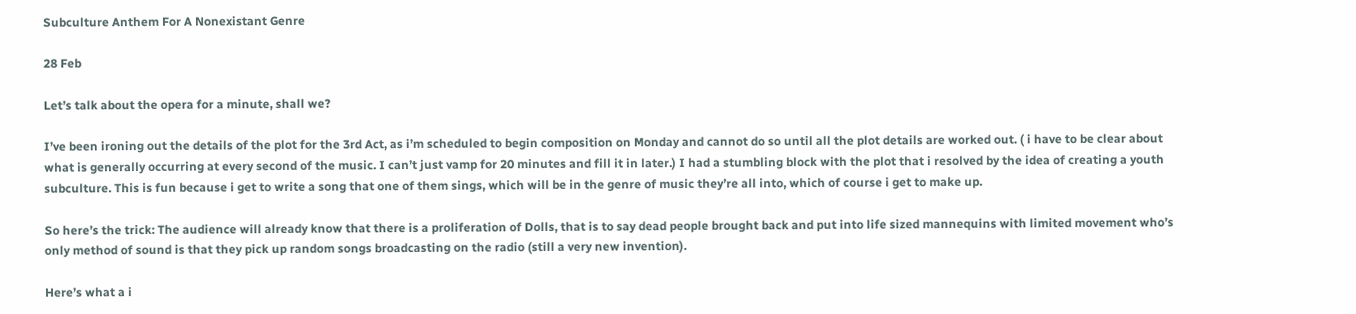Subculture Anthem For A Nonexistant Genre

28 Feb

Let’s talk about the opera for a minute, shall we?

I’ve been ironing out the details of the plot for the 3rd Act, as i’m scheduled to begin composition on Monday and cannot do so until all the plot details are worked out. ( i have to be clear about what is generally occurring at every second of the music. I can’t just vamp for 20 minutes and fill it in later.) I had a stumbling block with the plot that i resolved by the idea of creating a youth subculture. This is fun because i get to write a song that one of them sings, which will be in the genre of music they’re all into, which of course i get to make up.

So here’s the trick: The audience will already know that there is a proliferation of Dolls, that is to say dead people brought back and put into life sized mannequins with limited movement who’s  only method of sound is that they pick up random songs broadcasting on the radio (still a very new invention).

Here’s what a i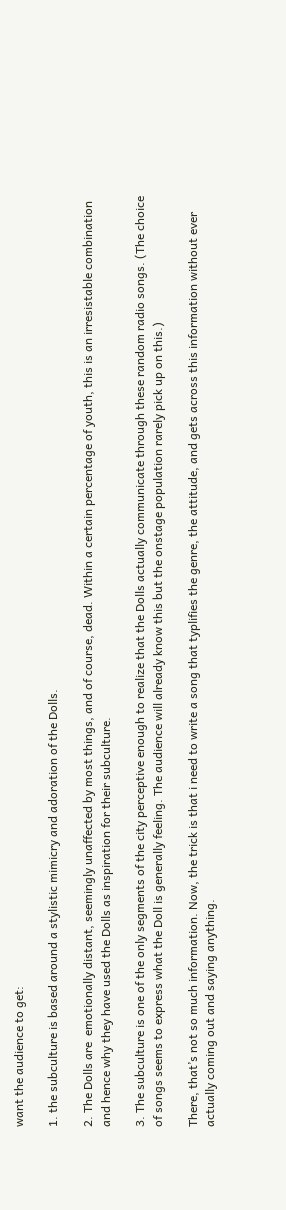want the audience to get:

1. the subculture is based around a stylistic mimicry and adoration of the Dolls.

2. The Dolls are  emotionally distant, seemingly unaffected by most things, and of course, dead. Within a certain percentage of youth, this is an irresistable combination and hence why they have used the Dolls as inspiration for their subculture.

3. The subculture is one of the only segments of the city perceptive enough to realize that the Dolls actually communicate through these random radio songs. (The choice of songs seems to express what the Doll is generally feeling. The audience will already know this but the onstage population rarely pick up on this.)

There, that’s not so much information. Now, the trick is that i need to write a song that typlifies the genre, the attitude, and gets across this information without ever actually coming out and saying anything.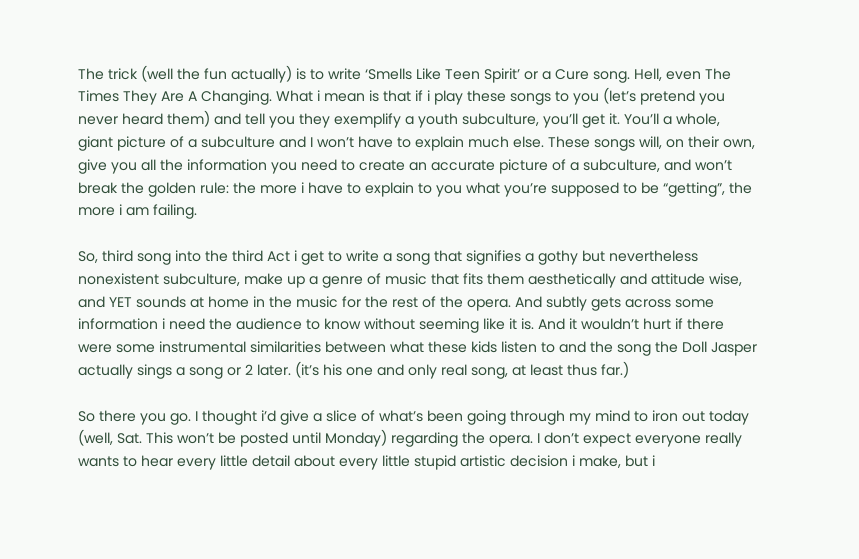The trick (well the fun actually) is to write ‘Smells Like Teen Spirit’ or a Cure song. Hell, even The Times They Are A Changing. What i mean is that if i play these songs to you (let’s pretend you never heard them) and tell you they exemplify a youth subculture, you’ll get it. You’ll a whole, giant picture of a subculture and I won’t have to explain much else. These songs will, on their own, give you all the information you need to create an accurate picture of a subculture, and won’t break the golden rule: the more i have to explain to you what you’re supposed to be “getting”, the more i am failing.

So, third song into the third Act i get to write a song that signifies a gothy but nevertheless nonexistent subculture, make up a genre of music that fits them aesthetically and attitude wise, and YET sounds at home in the music for the rest of the opera. And subtly gets across some information i need the audience to know without seeming like it is. And it wouldn’t hurt if there were some instrumental similarities between what these kids listen to and the song the Doll Jasper actually sings a song or 2 later. (it’s his one and only real song, at least thus far.)

So there you go. I thought i’d give a slice of what’s been going through my mind to iron out today (well, Sat. This won’t be posted until Monday) regarding the opera. I don’t expect everyone really wants to hear every little detail about every little stupid artistic decision i make, but i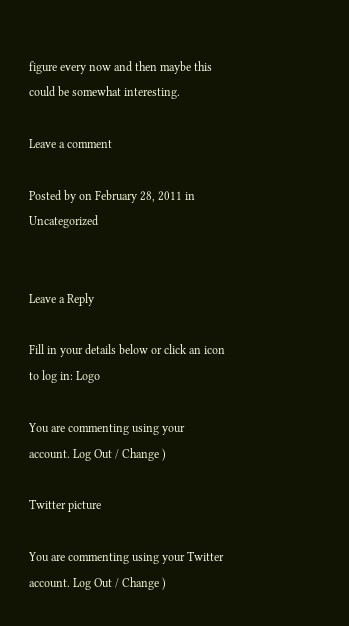figure every now and then maybe this could be somewhat interesting.

Leave a comment

Posted by on February 28, 2011 in Uncategorized


Leave a Reply

Fill in your details below or click an icon to log in: Logo

You are commenting using your account. Log Out / Change )

Twitter picture

You are commenting using your Twitter account. Log Out / Change )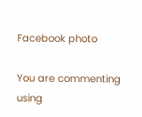Facebook photo

You are commenting using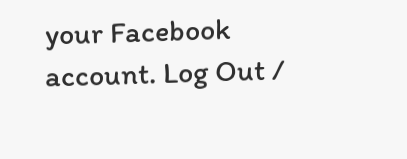your Facebook account. Log Out /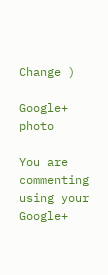Change )

Google+ photo

You are commenting using your Google+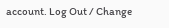account. Log Out / Change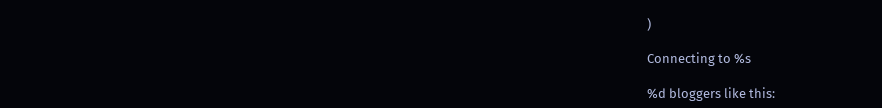)

Connecting to %s

%d bloggers like this: